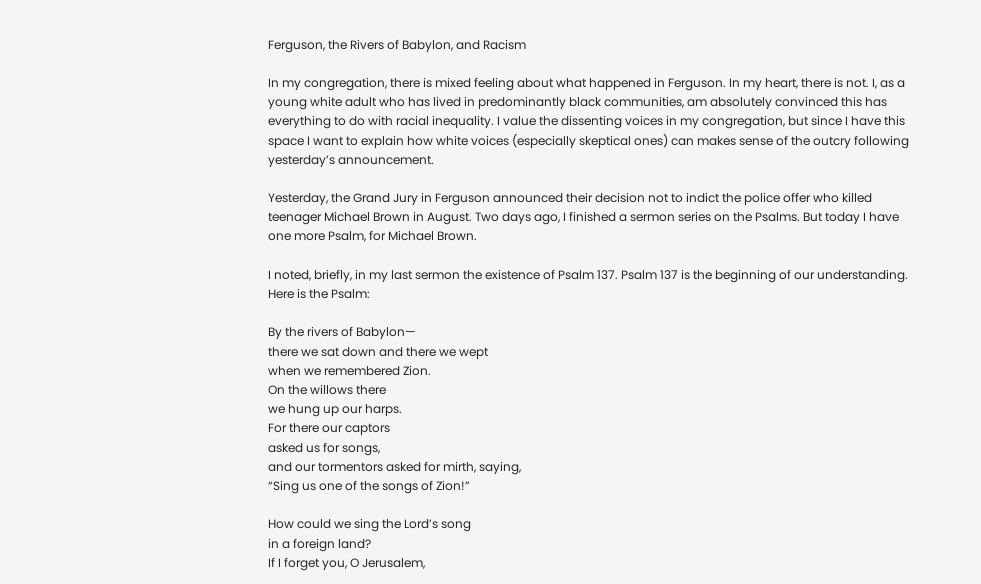Ferguson, the Rivers of Babylon, and Racism

In my congregation, there is mixed feeling about what happened in Ferguson. In my heart, there is not. I, as a young white adult who has lived in predominantly black communities, am absolutely convinced this has everything to do with racial inequality. I value the dissenting voices in my congregation, but since I have this space I want to explain how white voices (especially skeptical ones) can makes sense of the outcry following yesterday’s announcement.

Yesterday, the Grand Jury in Ferguson announced their decision not to indict the police offer who killed teenager Michael Brown in August. Two days ago, I finished a sermon series on the Psalms. But today I have one more Psalm, for Michael Brown.

I noted, briefly, in my last sermon the existence of Psalm 137. Psalm 137 is the beginning of our understanding. Here is the Psalm:

By the rivers of Babylon—
there we sat down and there we wept
when we remembered Zion.
On the willows there
we hung up our harps.
For there our captors
asked us for songs,
and our tormentors asked for mirth, saying,
“Sing us one of the songs of Zion!”

How could we sing the Lord’s song
in a foreign land?
If I forget you, O Jerusalem,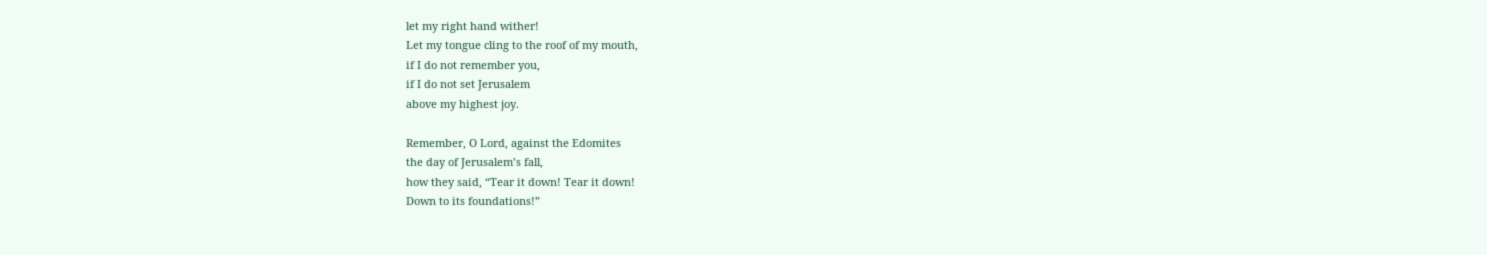let my right hand wither!
Let my tongue cling to the roof of my mouth,
if I do not remember you,
if I do not set Jerusalem
above my highest joy.

Remember, O Lord, against the Edomites
the day of Jerusalem’s fall,
how they said, “Tear it down! Tear it down!
Down to its foundations!”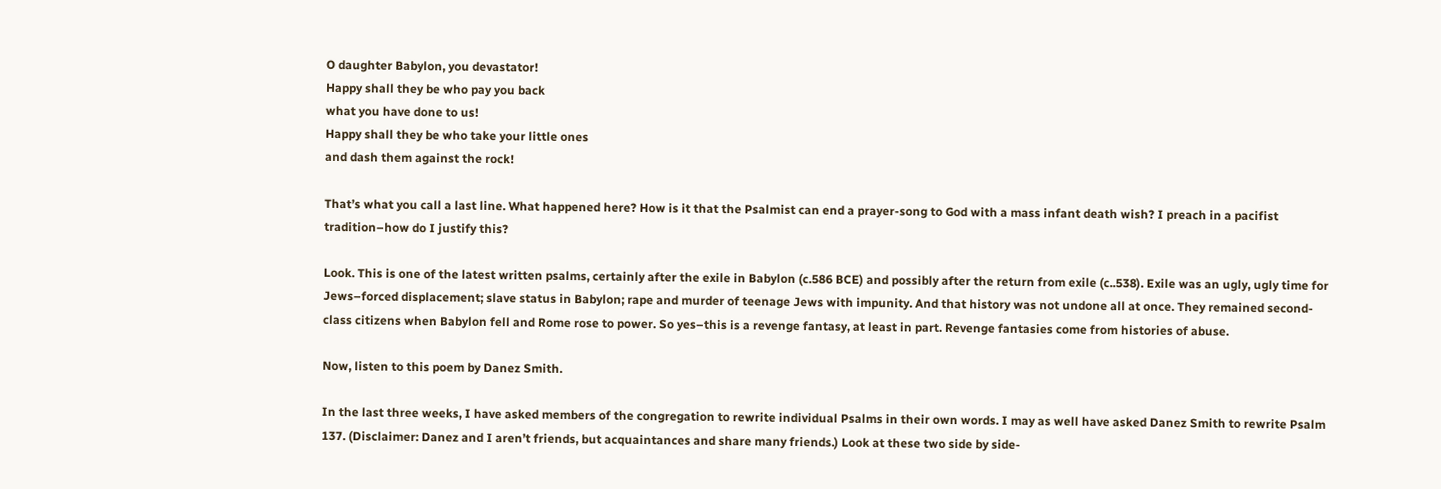O daughter Babylon, you devastator!
Happy shall they be who pay you back
what you have done to us!
Happy shall they be who take your little ones
and dash them against the rock!

That’s what you call a last line. What happened here? How is it that the Psalmist can end a prayer-song to God with a mass infant death wish? I preach in a pacifist tradition–how do I justify this?

Look. This is one of the latest written psalms, certainly after the exile in Babylon (c.586 BCE) and possibly after the return from exile (c..538). Exile was an ugly, ugly time for Jews–forced displacement; slave status in Babylon; rape and murder of teenage Jews with impunity. And that history was not undone all at once. They remained second-class citizens when Babylon fell and Rome rose to power. So yes–this is a revenge fantasy, at least in part. Revenge fantasies come from histories of abuse.

Now, listen to this poem by Danez Smith.

In the last three weeks, I have asked members of the congregation to rewrite individual Psalms in their own words. I may as well have asked Danez Smith to rewrite Psalm 137. (Disclaimer: Danez and I aren’t friends, but acquaintances and share many friends.) Look at these two side by side-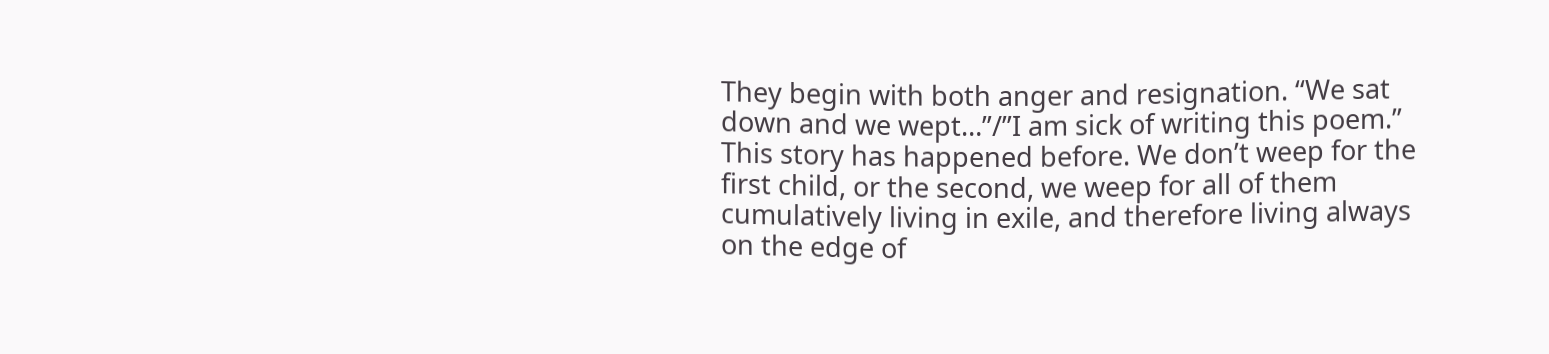They begin with both anger and resignation. “We sat down and we wept…”/”I am sick of writing this poem.” This story has happened before. We don’t weep for the first child, or the second, we weep for all of them cumulatively living in exile, and therefore living always on the edge of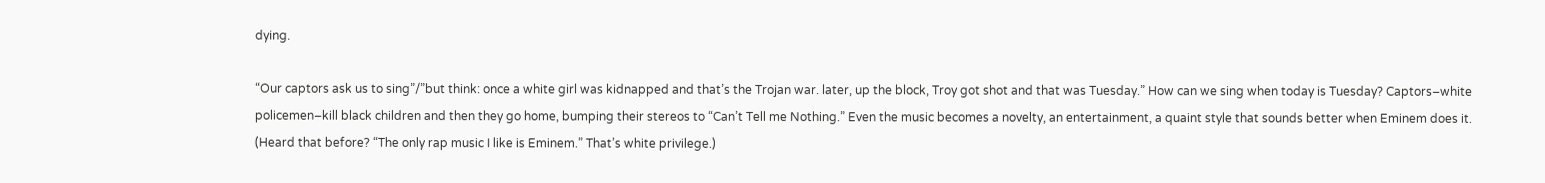dying.

“Our captors ask us to sing”/”but think: once a white girl was kidnapped and that’s the Trojan war. later, up the block, Troy got shot and that was Tuesday.” How can we sing when today is Tuesday? Captors–white policemen–kill black children and then they go home, bumping their stereos to “Can’t Tell me Nothing.” Even the music becomes a novelty, an entertainment, a quaint style that sounds better when Eminem does it. (Heard that before? “The only rap music I like is Eminem.” That’s white privilege.)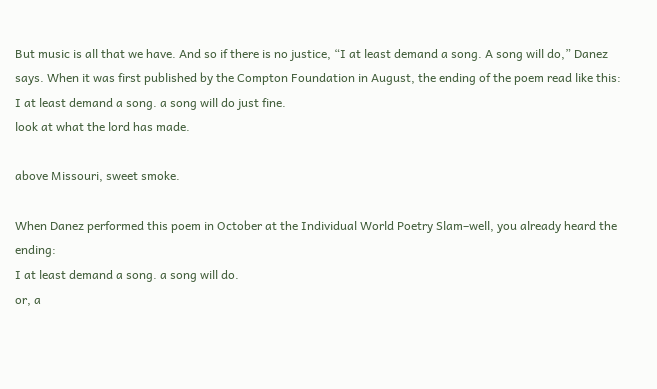But music is all that we have. And so if there is no justice, “I at least demand a song. A song will do,” Danez says. When it was first published by the Compton Foundation in August, the ending of the poem read like this:
I at least demand a song. a song will do just fine.
look at what the lord has made.

above Missouri, sweet smoke.

When Danez performed this poem in October at the Individual World Poetry Slam–well, you already heard the ending:
I at least demand a song. a song will do.
or, a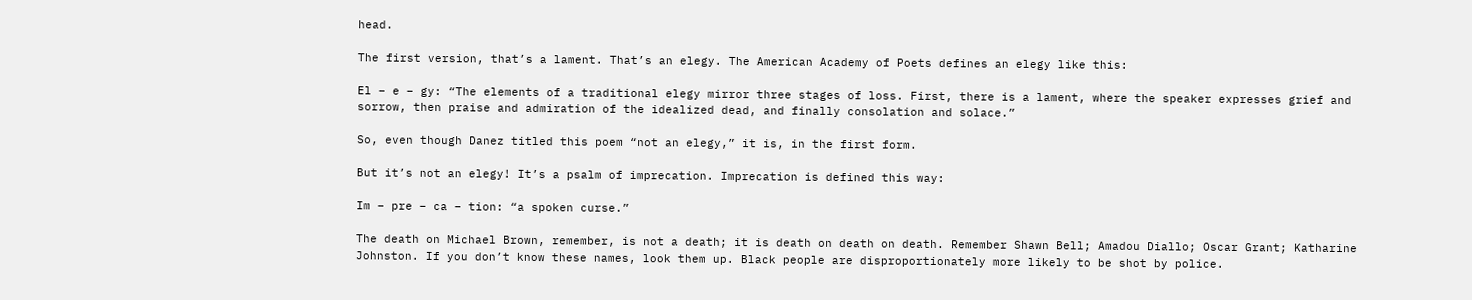head.

The first version, that’s a lament. That’s an elegy. The American Academy of Poets defines an elegy like this:

El – e – gy: “The elements of a traditional elegy mirror three stages of loss. First, there is a lament, where the speaker expresses grief and sorrow, then praise and admiration of the idealized dead, and finally consolation and solace.”

So, even though Danez titled this poem “not an elegy,” it is, in the first form.

But it’s not an elegy! It’s a psalm of imprecation. Imprecation is defined this way:

Im – pre – ca – tion: “a spoken curse.”

The death on Michael Brown, remember, is not a death; it is death on death on death. Remember Shawn Bell; Amadou Diallo; Oscar Grant; Katharine Johnston. If you don’t know these names, look them up. Black people are disproportionately more likely to be shot by police.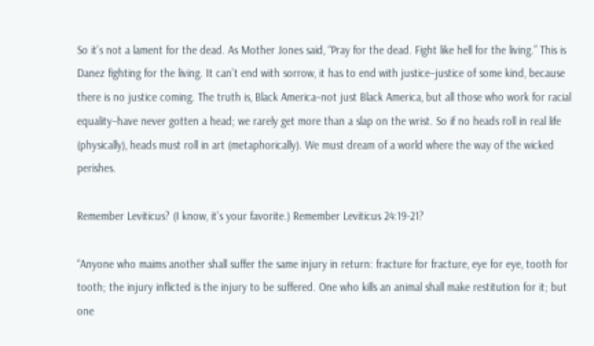So it’s not a lament for the dead. As Mother Jones said, “Pray for the dead. Fight like hell for the living.” This is Danez fighting for the living. It can’t end with sorrow, it has to end with justice–justice of some kind, because there is no justice coming. The truth is, Black America–not just Black America, but all those who work for racial equality–have never gotten a head; we rarely get more than a slap on the wrist. So if no heads roll in real life (physically), heads must roll in art (metaphorically). We must dream of a world where the way of the wicked perishes.

Remember Leviticus? (I know, it’s your favorite.) Remember Leviticus 24:19-21?

“Anyone who maims another shall suffer the same injury in return: fracture for fracture, eye for eye, tooth for tooth; the injury inflicted is the injury to be suffered. One who kills an animal shall make restitution for it; but one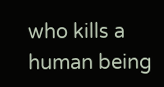who kills a human being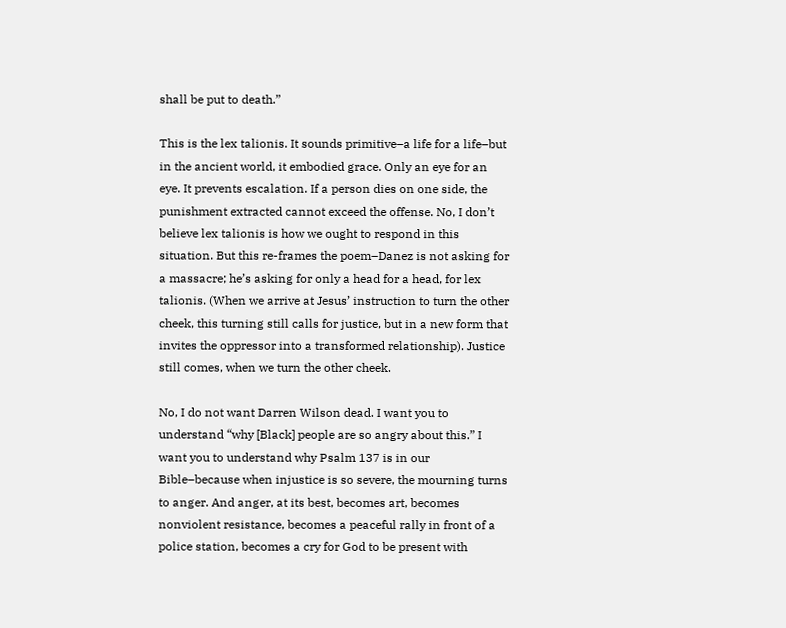shall be put to death.”

This is the lex talionis. It sounds primitive–a life for a life–but in the ancient world, it embodied grace. Only an eye for an eye. It prevents escalation. If a person dies on one side, the punishment extracted cannot exceed the offense. No, I don’t believe lex talionis is how we ought to respond in this situation. But this re-frames the poem–Danez is not asking for a massacre; he’s asking for only a head for a head, for lex talionis. (When we arrive at Jesus’ instruction to turn the other cheek, this turning still calls for justice, but in a new form that invites the oppressor into a transformed relationship). Justice still comes, when we turn the other cheek.

No, I do not want Darren Wilson dead. I want you to understand “why [Black] people are so angry about this.” I want you to understand why Psalm 137 is in our Bible–because when injustice is so severe, the mourning turns to anger. And anger, at its best, becomes art, becomes nonviolent resistance, becomes a peaceful rally in front of a police station, becomes a cry for God to be present with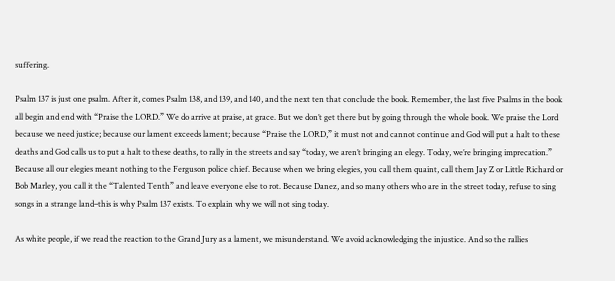suffering.

Psalm 137 is just one psalm. After it, comes Psalm 138, and 139, and 140, and the next ten that conclude the book. Remember, the last five Psalms in the book all begin and end with “Praise the LORD.” We do arrive at praise, at grace. But we don’t get there but by going through the whole book. We praise the Lord because we need justice; because our lament exceeds lament; because “Praise the LORD,” it must not and cannot continue and God will put a halt to these deaths and God calls us to put a halt to these deaths, to rally in the streets and say “today, we aren’t bringing an elegy. Today, we’re bringing imprecation.” Because all our elegies meant nothing to the Ferguson police chief. Because when we bring elegies, you call them quaint, call them Jay Z or Little Richard or Bob Marley, you call it the “Talented Tenth” and leave everyone else to rot. Because Danez, and so many others who are in the street today, refuse to sing songs in a strange land–this is why Psalm 137 exists. To explain why we will not sing today.

As white people, if we read the reaction to the Grand Jury as a lament, we misunderstand. We avoid acknowledging the injustice. And so the rallies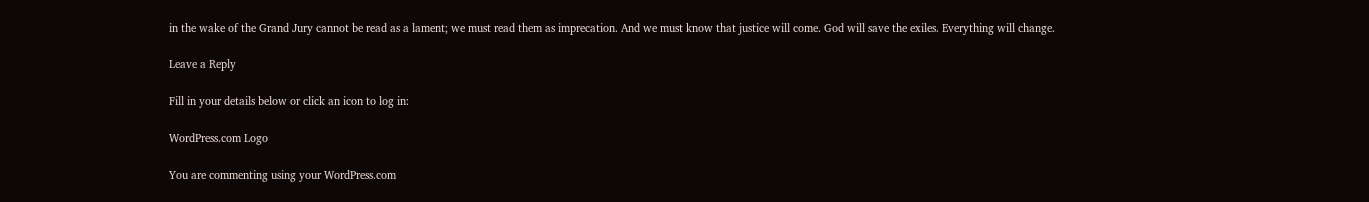in the wake of the Grand Jury cannot be read as a lament; we must read them as imprecation. And we must know that justice will come. God will save the exiles. Everything will change.

Leave a Reply

Fill in your details below or click an icon to log in:

WordPress.com Logo

You are commenting using your WordPress.com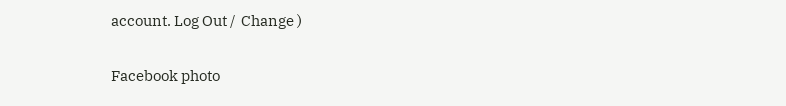account. Log Out /  Change )

Facebook photo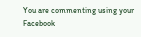You are commenting using your Facebook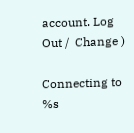account. Log Out /  Change )

Connecting to %s